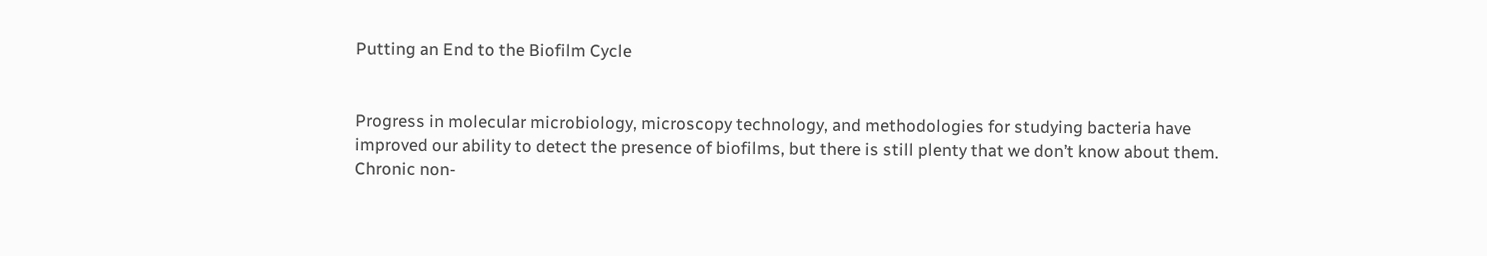Putting an End to the Biofilm Cycle


Progress in molecular microbiology, microscopy technology, and methodologies for studying bacteria have improved our ability to detect the presence of biofilms, but there is still plenty that we don’t know about them. Chronic non-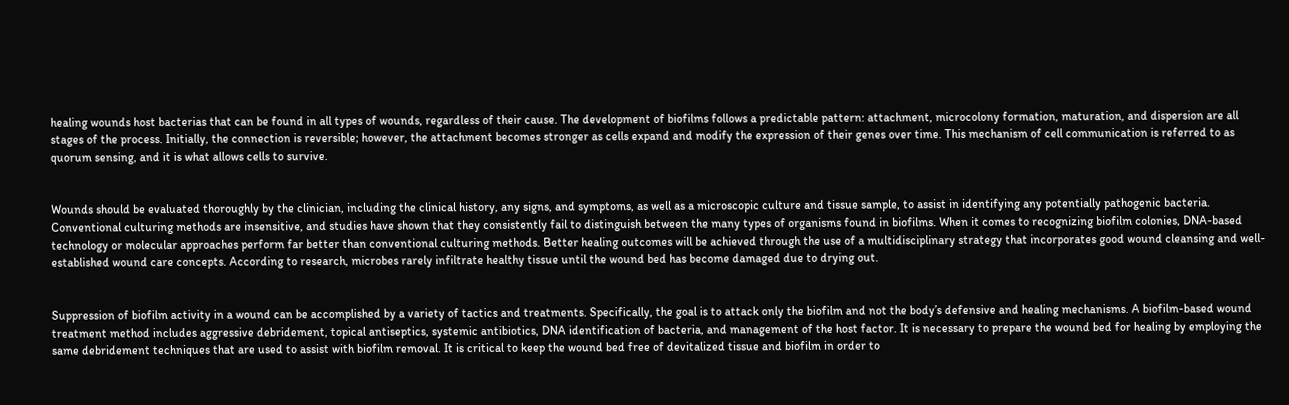healing wounds host bacterias that can be found in all types of wounds, regardless of their cause. The development of biofilms follows a predictable pattern: attachment, microcolony formation, maturation, and dispersion are all stages of the process. Initially, the connection is reversible; however, the attachment becomes stronger as cells expand and modify the expression of their genes over time. This mechanism of cell communication is referred to as quorum sensing, and it is what allows cells to survive.


Wounds should be evaluated thoroughly by the clinician, including the clinical history, any signs, and symptoms, as well as a microscopic culture and tissue sample, to assist in identifying any potentially pathogenic bacteria. Conventional culturing methods are insensitive, and studies have shown that they consistently fail to distinguish between the many types of organisms found in biofilms. When it comes to recognizing biofilm colonies, DNA-based technology or molecular approaches perform far better than conventional culturing methods. Better healing outcomes will be achieved through the use of a multidisciplinary strategy that incorporates good wound cleansing and well-established wound care concepts. According to research, microbes rarely infiltrate healthy tissue until the wound bed has become damaged due to drying out.


Suppression of biofilm activity in a wound can be accomplished by a variety of tactics and treatments. Specifically, the goal is to attack only the biofilm and not the body’s defensive and healing mechanisms. A biofilm-based wound treatment method includes aggressive debridement, topical antiseptics, systemic antibiotics, DNA identification of bacteria, and management of the host factor. It is necessary to prepare the wound bed for healing by employing the same debridement techniques that are used to assist with biofilm removal. It is critical to keep the wound bed free of devitalized tissue and biofilm in order to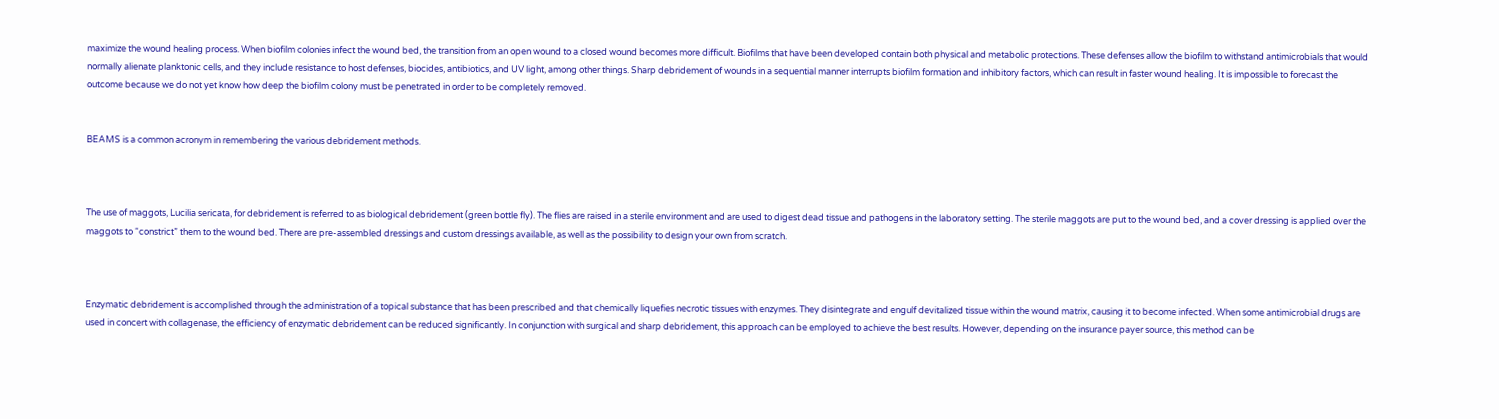maximize the wound healing process. When biofilm colonies infect the wound bed, the transition from an open wound to a closed wound becomes more difficult. Biofilms that have been developed contain both physical and metabolic protections. These defenses allow the biofilm to withstand antimicrobials that would normally alienate planktonic cells, and they include resistance to host defenses, biocides, antibiotics, and UV light, among other things. Sharp debridement of wounds in a sequential manner interrupts biofilm formation and inhibitory factors, which can result in faster wound healing. It is impossible to forecast the outcome because we do not yet know how deep the biofilm colony must be penetrated in order to be completely removed.


BEAMS is a common acronym in remembering the various debridement methods.



The use of maggots, Lucilia sericata, for debridement is referred to as biological debridement (green bottle fly). The flies are raised in a sterile environment and are used to digest dead tissue and pathogens in the laboratory setting. The sterile maggots are put to the wound bed, and a cover dressing is applied over the maggots to “constrict” them to the wound bed. There are pre-assembled dressings and custom dressings available, as well as the possibility to design your own from scratch.



Enzymatic debridement is accomplished through the administration of a topical substance that has been prescribed and that chemically liquefies necrotic tissues with enzymes. They disintegrate and engulf devitalized tissue within the wound matrix, causing it to become infected. When some antimicrobial drugs are used in concert with collagenase, the efficiency of enzymatic debridement can be reduced significantly. In conjunction with surgical and sharp debridement, this approach can be employed to achieve the best results. However, depending on the insurance payer source, this method can be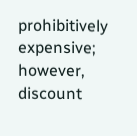prohibitively expensive; however, discount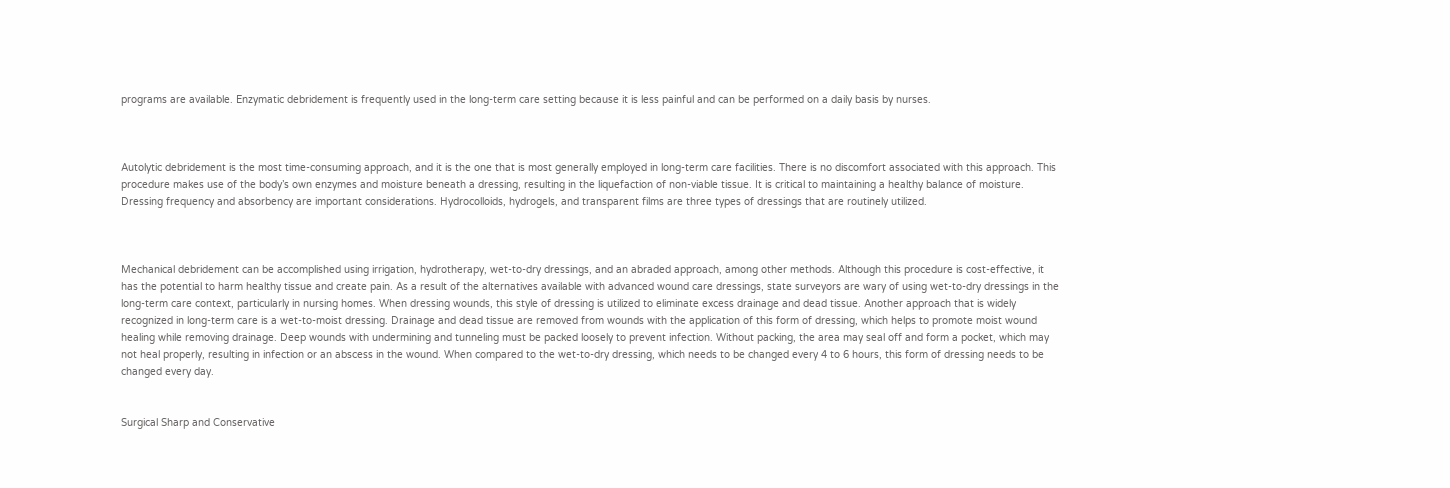programs are available. Enzymatic debridement is frequently used in the long-term care setting because it is less painful and can be performed on a daily basis by nurses.



Autolytic debridement is the most time-consuming approach, and it is the one that is most generally employed in long-term care facilities. There is no discomfort associated with this approach. This procedure makes use of the body’s own enzymes and moisture beneath a dressing, resulting in the liquefaction of non-viable tissue. It is critical to maintaining a healthy balance of moisture. Dressing frequency and absorbency are important considerations. Hydrocolloids, hydrogels, and transparent films are three types of dressings that are routinely utilized.



Mechanical debridement can be accomplished using irrigation, hydrotherapy, wet-to-dry dressings, and an abraded approach, among other methods. Although this procedure is cost-effective, it has the potential to harm healthy tissue and create pain. As a result of the alternatives available with advanced wound care dressings, state surveyors are wary of using wet-to-dry dressings in the long-term care context, particularly in nursing homes. When dressing wounds, this style of dressing is utilized to eliminate excess drainage and dead tissue. Another approach that is widely recognized in long-term care is a wet-to-moist dressing. Drainage and dead tissue are removed from wounds with the application of this form of dressing, which helps to promote moist wound healing while removing drainage. Deep wounds with undermining and tunneling must be packed loosely to prevent infection. Without packing, the area may seal off and form a pocket, which may not heal properly, resulting in infection or an abscess in the wound. When compared to the wet-to-dry dressing, which needs to be changed every 4 to 6 hours, this form of dressing needs to be changed every day.


Surgical Sharp and Conservative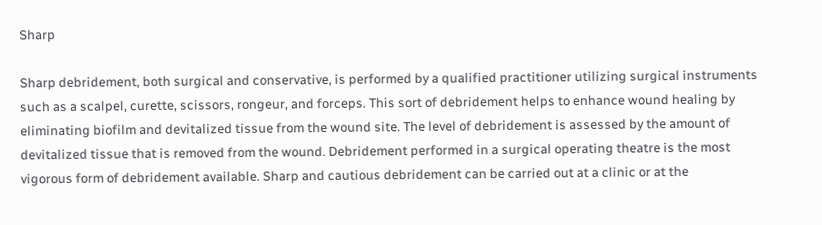Sharp

Sharp debridement, both surgical and conservative, is performed by a qualified practitioner utilizing surgical instruments such as a scalpel, curette, scissors, rongeur, and forceps. This sort of debridement helps to enhance wound healing by eliminating biofilm and devitalized tissue from the wound site. The level of debridement is assessed by the amount of devitalized tissue that is removed from the wound. Debridement performed in a surgical operating theatre is the most vigorous form of debridement available. Sharp and cautious debridement can be carried out at a clinic or at the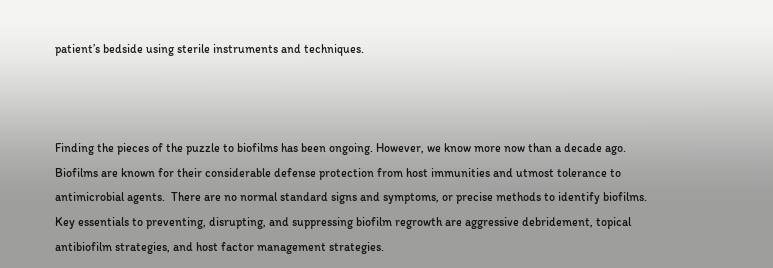patient’s bedside using sterile instruments and techniques.



Finding the pieces of the puzzle to biofilms has been ongoing. However, we know more now than a decade ago.  Biofilms are known for their considerable defense protection from host immunities and utmost tolerance to antimicrobial agents.  There are no normal standard signs and symptoms, or precise methods to identify biofilms. Key essentials to preventing, disrupting, and suppressing biofilm regrowth are aggressive debridement, topical antibiofilm strategies, and host factor management strategies.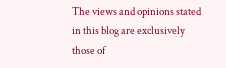The views and opinions stated in this blog are exclusively those of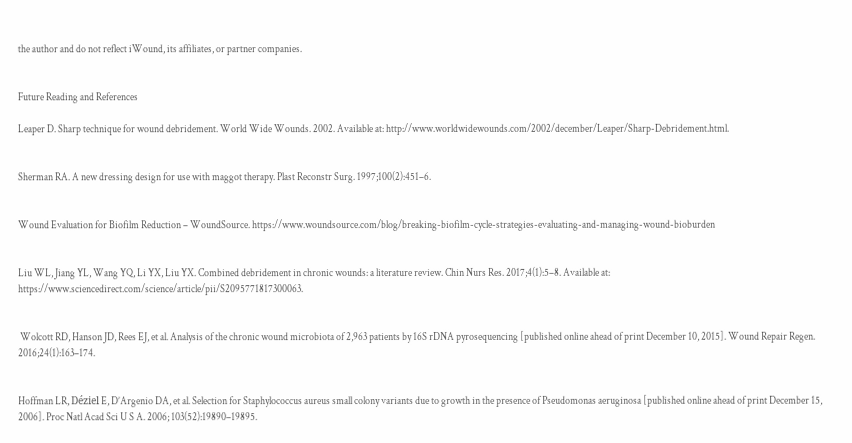the author and do not reflect iWound, its affiliates, or partner companies.


Future Reading and References

Leaper D. Sharp technique for wound debridement. World Wide Wounds. 2002. Available at: http://www.worldwidewounds.com/2002/december/Leaper/Sharp-Debridement.html.


Sherman RA. A new dressing design for use with maggot therapy. Plast Reconstr Surg. 1997;100(2):451–6.


Wound Evaluation for Biofilm Reduction – WoundSource. https://www.woundsource.com/blog/breaking-biofilm-cycle-strategies-evaluating-and-managing-wound-bioburden


Liu WL, Jiang YL, Wang YQ, Li YX, Liu YX. Combined debridement in chronic wounds: a literature review. Chin Nurs Res. 2017;4(1):5–8. Available at: https://www.sciencedirect.com/science/article/pii/S2095771817300063.


 Wolcott RD, Hanson JD, Rees EJ, et al. Analysis of the chronic wound microbiota of 2,963 patients by 16S rDNA pyrosequencing [published online ahead of print December 10, 2015]. Wound Repair Regen. 2016;24(1):163–174.


Hoffman LR, Déziel E, D’Argenio DA, et al. Selection for Staphylococcus aureus small colony variants due to growth in the presence of Pseudomonas aeruginosa [published online ahead of print December 15, 2006]. Proc Natl Acad Sci U S A. 2006; 103(52):19890–19895.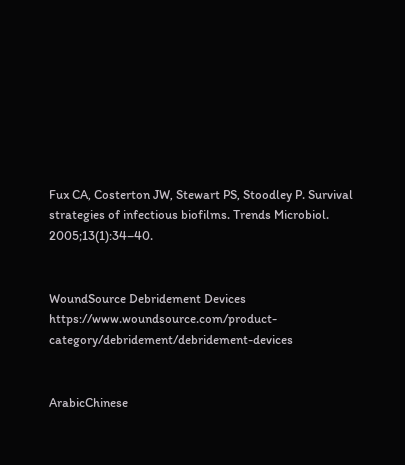Fux CA, Costerton JW, Stewart PS, Stoodley P. Survival strategies of infectious biofilms. Trends Microbiol. 2005;13(1):34–40.


WoundSource Debridement Devices https://www.woundsource.com/product-category/debridement/debridement-devices


ArabicChinese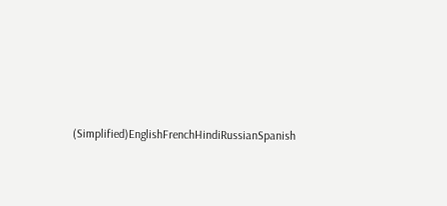(Simplified)EnglishFrenchHindiRussianSpanish